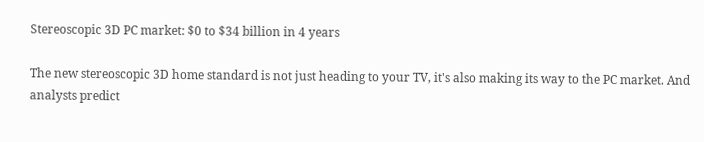Stereoscopic 3D PC market: $0 to $34 billion in 4 years

The new stereoscopic 3D home standard is not just heading to your TV, it's also making its way to the PC market. And analysts predict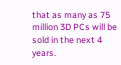that as many as 75 million 3D PCs will be sold in the next 4 years.